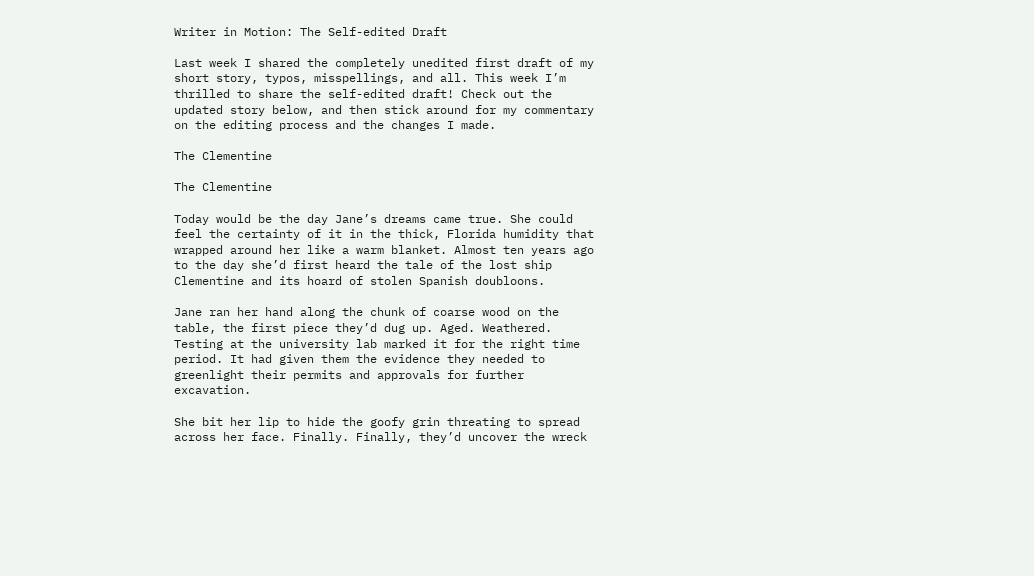Writer in Motion: The Self-edited Draft

Last week I shared the completely unedited first draft of my short story, typos, misspellings, and all. This week I’m thrilled to share the self-edited draft! Check out the updated story below, and then stick around for my commentary on the editing process and the changes I made.

The Clementine

The Clementine

Today would be the day Jane’s dreams came true. She could feel the certainty of it in the thick, Florida humidity that wrapped around her like a warm blanket. Almost ten years ago to the day she’d first heard the tale of the lost ship Clementine and its hoard of stolen Spanish doubloons.

Jane ran her hand along the chunk of coarse wood on the table, the first piece they’d dug up. Aged. Weathered. Testing at the university lab marked it for the right time period. It had given them the evidence they needed to greenlight their permits and approvals for further excavation.

She bit her lip to hide the goofy grin threating to spread across her face. Finally. Finally, they’d uncover the wreck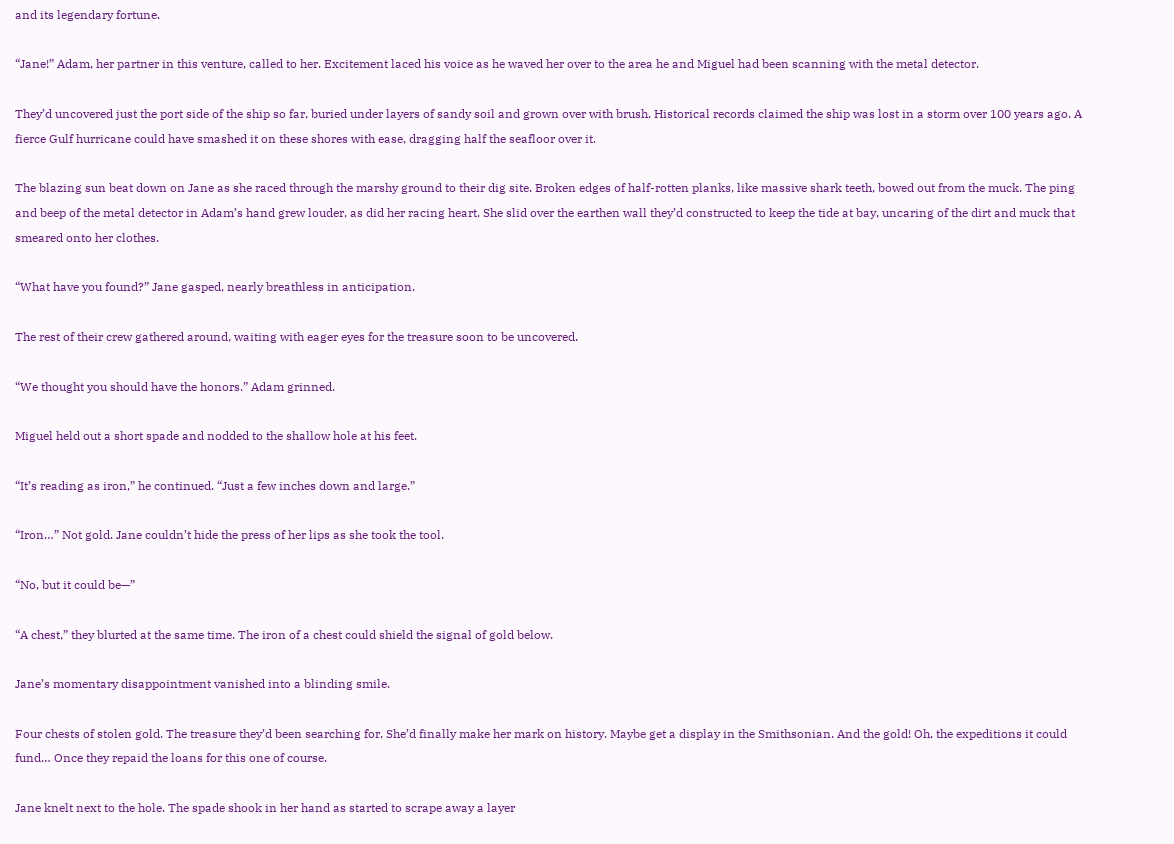and its legendary fortune.

“Jane!” Adam, her partner in this venture, called to her. Excitement laced his voice as he waved her over to the area he and Miguel had been scanning with the metal detector.

They’d uncovered just the port side of the ship so far, buried under layers of sandy soil and grown over with brush. Historical records claimed the ship was lost in a storm over 100 years ago. A fierce Gulf hurricane could have smashed it on these shores with ease, dragging half the seafloor over it.

The blazing sun beat down on Jane as she raced through the marshy ground to their dig site. Broken edges of half-rotten planks, like massive shark teeth, bowed out from the muck. The ping and beep of the metal detector in Adam’s hand grew louder, as did her racing heart. She slid over the earthen wall they’d constructed to keep the tide at bay, uncaring of the dirt and muck that smeared onto her clothes.

“What have you found?” Jane gasped, nearly breathless in anticipation.

The rest of their crew gathered around, waiting with eager eyes for the treasure soon to be uncovered.

“We thought you should have the honors.” Adam grinned.

Miguel held out a short spade and nodded to the shallow hole at his feet.

“It’s reading as iron,” he continued. “Just a few inches down and large.”

“Iron…” Not gold. Jane couldn’t hide the press of her lips as she took the tool.

“No, but it could be—”

“A chest,” they blurted at the same time. The iron of a chest could shield the signal of gold below.

Jane’s momentary disappointment vanished into a blinding smile.

Four chests of stolen gold. The treasure they’d been searching for. She’d finally make her mark on history. Maybe get a display in the Smithsonian. And the gold! Oh, the expeditions it could fund… Once they repaid the loans for this one of course.

Jane knelt next to the hole. The spade shook in her hand as started to scrape away a layer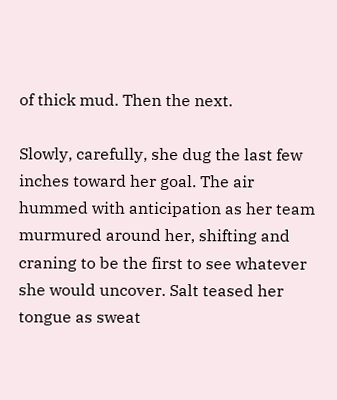of thick mud. Then the next.

Slowly, carefully, she dug the last few inches toward her goal. The air hummed with anticipation as her team murmured around her, shifting and craning to be the first to see whatever she would uncover. Salt teased her tongue as sweat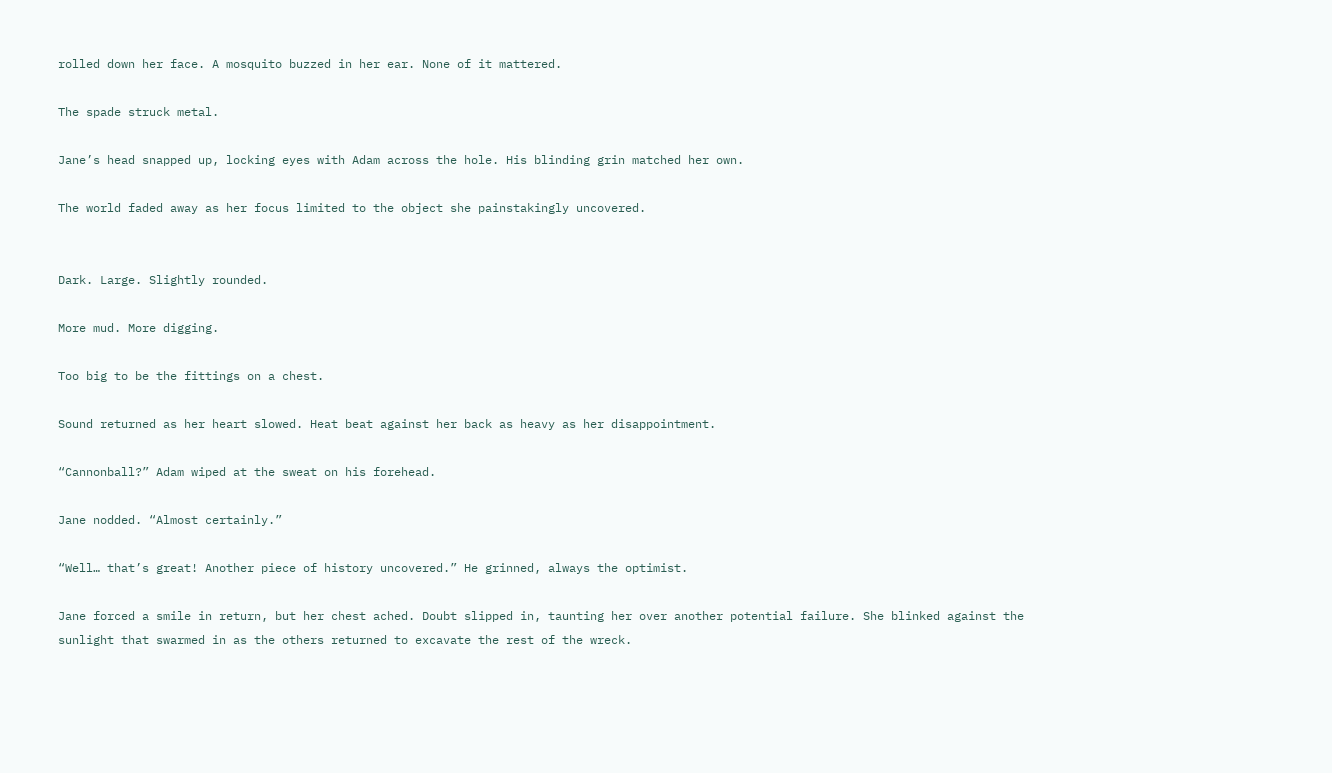rolled down her face. A mosquito buzzed in her ear. None of it mattered.

The spade struck metal.

Jane’s head snapped up, locking eyes with Adam across the hole. His blinding grin matched her own.

The world faded away as her focus limited to the object she painstakingly uncovered.


Dark. Large. Slightly rounded.

More mud. More digging.

Too big to be the fittings on a chest.

Sound returned as her heart slowed. Heat beat against her back as heavy as her disappointment.

“Cannonball?” Adam wiped at the sweat on his forehead.

Jane nodded. “Almost certainly.”

“Well… that’s great! Another piece of history uncovered.” He grinned, always the optimist.

Jane forced a smile in return, but her chest ached. Doubt slipped in, taunting her over another potential failure. She blinked against the sunlight that swarmed in as the others returned to excavate the rest of the wreck.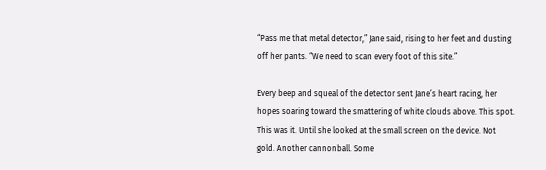“Pass me that metal detector,” Jane said, rising to her feet and dusting off her pants. “We need to scan every foot of this site.”

Every beep and squeal of the detector sent Jane’s heart racing, her hopes soaring toward the smattering of white clouds above. This spot. This was it. Until she looked at the small screen on the device. Not gold. Another cannonball. Some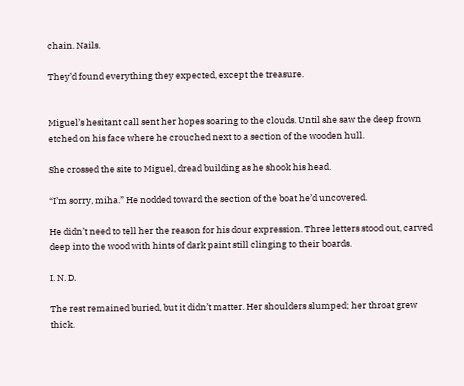chain. Nails.

They’d found everything they expected, except the treasure.


Miguel’s hesitant call sent her hopes soaring to the clouds. Until she saw the deep frown etched on his face where he crouched next to a section of the wooden hull.

She crossed the site to Miguel, dread building as he shook his head.

“I’m sorry, miha.” He nodded toward the section of the boat he’d uncovered.

He didn’t need to tell her the reason for his dour expression. Three letters stood out, carved deep into the wood with hints of dark paint still clinging to their boards.

I. N. D.

The rest remained buried, but it didn’t matter. Her shoulders slumped; her throat grew thick.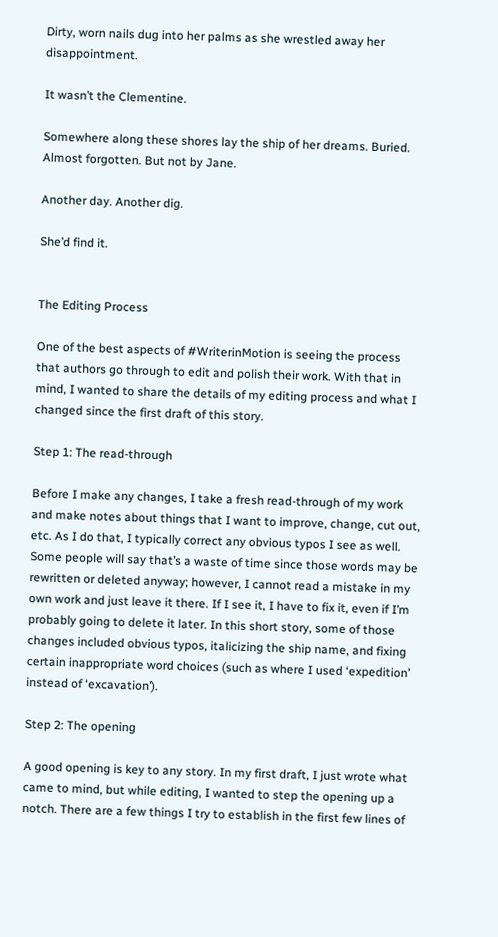Dirty, worn nails dug into her palms as she wrestled away her disappointment.

It wasn’t the Clementine.

Somewhere along these shores lay the ship of her dreams. Buried. Almost forgotten. But not by Jane.

Another day. Another dig.

She’d find it.


The Editing Process

One of the best aspects of #WriterinMotion is seeing the process that authors go through to edit and polish their work. With that in mind, I wanted to share the details of my editing process and what I changed since the first draft of this story.

Step 1: The read-through

Before I make any changes, I take a fresh read-through of my work and make notes about things that I want to improve, change, cut out, etc. As I do that, I typically correct any obvious typos I see as well. Some people will say that’s a waste of time since those words may be rewritten or deleted anyway; however, I cannot read a mistake in my own work and just leave it there. If I see it, I have to fix it, even if I’m probably going to delete it later. In this short story, some of those changes included obvious typos, italicizing the ship name, and fixing certain inappropriate word choices (such as where I used ‘expedition’ instead of ‘excavation’).

Step 2: The opening

A good opening is key to any story. In my first draft, I just wrote what came to mind, but while editing, I wanted to step the opening up a notch. There are a few things I try to establish in the first few lines of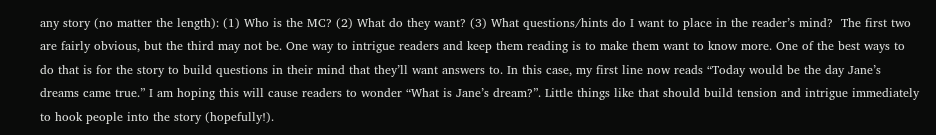any story (no matter the length): (1) Who is the MC? (2) What do they want? (3) What questions/hints do I want to place in the reader’s mind?  The first two are fairly obvious, but the third may not be. One way to intrigue readers and keep them reading is to make them want to know more. One of the best ways to do that is for the story to build questions in their mind that they’ll want answers to. In this case, my first line now reads “Today would be the day Jane’s dreams came true.” I am hoping this will cause readers to wonder “What is Jane’s dream?”. Little things like that should build tension and intrigue immediately to hook people into the story (hopefully!).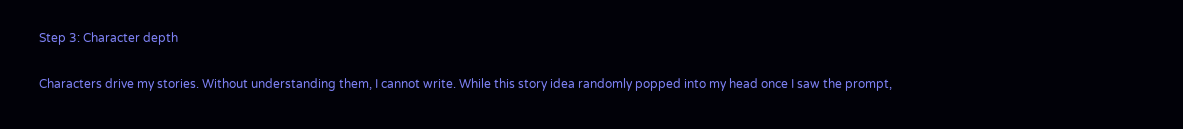Step 3: Character depth

Characters drive my stories. Without understanding them, I cannot write. While this story idea randomly popped into my head once I saw the prompt,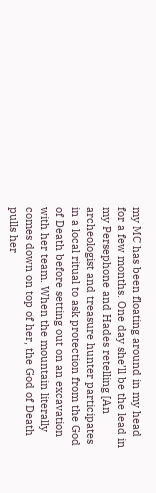my MC has been floating around in my head for a few months. One day she’ll be the lead in my Persephone and Hades retelling [An archeologist and treasure hunter participates in a local ritual to ask protection from the God of Death before setting out on an excavation with her team. When the mountain literally comes down on top of her, the God of Death pulls her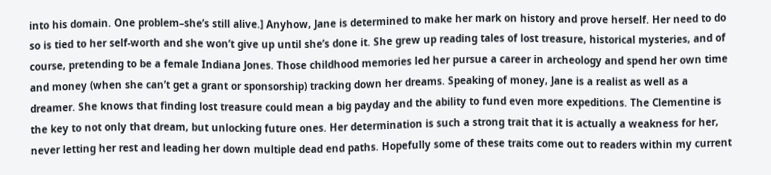into his domain. One problem–she’s still alive.] Anyhow, Jane is determined to make her mark on history and prove herself. Her need to do so is tied to her self-worth and she won’t give up until she’s done it. She grew up reading tales of lost treasure, historical mysteries, and of course, pretending to be a female Indiana Jones. Those childhood memories led her pursue a career in archeology and spend her own time and money (when she can’t get a grant or sponsorship) tracking down her dreams. Speaking of money, Jane is a realist as well as a dreamer. She knows that finding lost treasure could mean a big payday and the ability to fund even more expeditions. The Clementine is the key to not only that dream, but unlocking future ones. Her determination is such a strong trait that it is actually a weakness for her, never letting her rest and leading her down multiple dead end paths. Hopefully some of these traits come out to readers within my current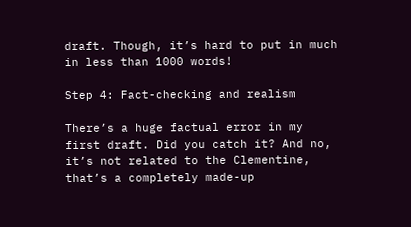draft. Though, it’s hard to put in much in less than 1000 words!

Step 4: Fact-checking and realism

There’s a huge factual error in my first draft. Did you catch it? And no, it’s not related to the Clementine, that’s a completely made-up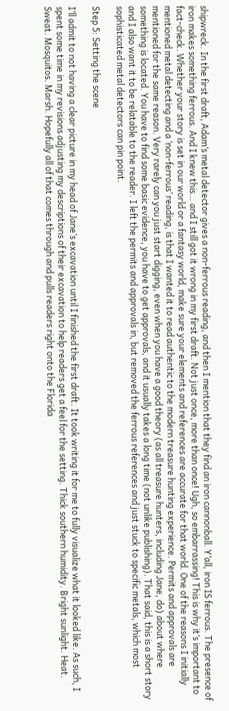shipwreck. In the first draft, Adam’s metal detector gives a non-ferrous reading, and then I mention that they find an iron cannonball. Y’all, iron IS ferrous. The presence of iron makes something ferrous. And I knew this… and I still got it wrong in my first draft. Not just once, more than once! Ugh, so embarrassing! This is why it’s important to fact-check. Whether your story is set in our world or a fantasy world, make sure your elements and references are accurate for that world. One of the reasons I initially mentioned metal detecting and a ‘non-ferrous’ reading, is that I wanted it to read authentic to the modern treasure hunting experience. Permits and approvals are mentioned for the same reason. Very rarely can you just start digging, even when you have a good theory (as all treasure hunters, including Jane, do) about where something is located. You have to find some basic evidence, you have to get approvals, and it usually takes a long time (not unlike publishing). That said, this is a short story and I also want it to be relatable to the reader. I left the permits and approvals in, but removed the ferrous references and just stuck to specific metals, which most sophisticated metal detectors can pin point.

Step 5: Setting the scene

I’ll admit to not having a clear picture in my head of Jane’s excavation until I finished the first draft. It took writing it for me to fully visualize what it looked like. As such, I spent some time in my revisions adjusting my descriptions of their excavation to help readers get a feel for the setting. Thick southern humidity. Bright sunlight. Heat. Sweat. Mosquitos. Marsh. Hopefully all of that comes through and pulls readers right onto the Florida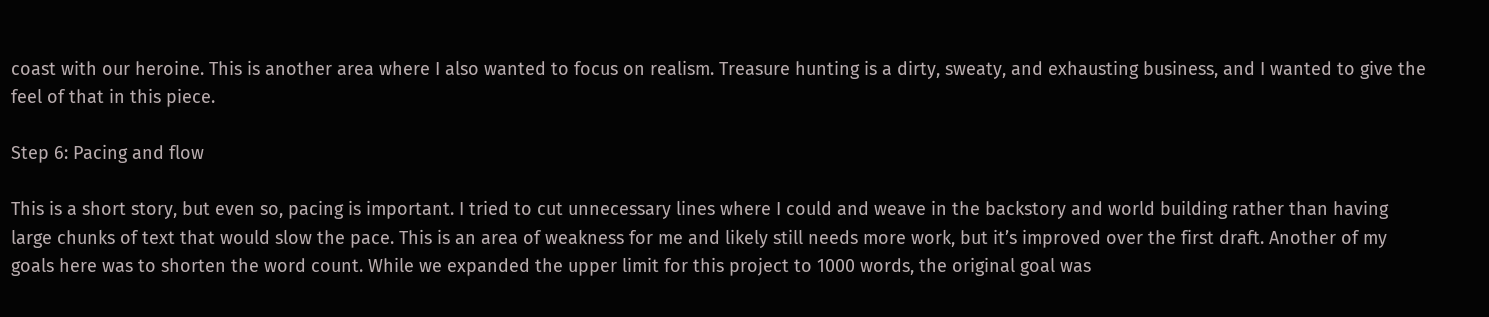coast with our heroine. This is another area where I also wanted to focus on realism. Treasure hunting is a dirty, sweaty, and exhausting business, and I wanted to give the feel of that in this piece.

Step 6: Pacing and flow

This is a short story, but even so, pacing is important. I tried to cut unnecessary lines where I could and weave in the backstory and world building rather than having large chunks of text that would slow the pace. This is an area of weakness for me and likely still needs more work, but it’s improved over the first draft. Another of my goals here was to shorten the word count. While we expanded the upper limit for this project to 1000 words, the original goal was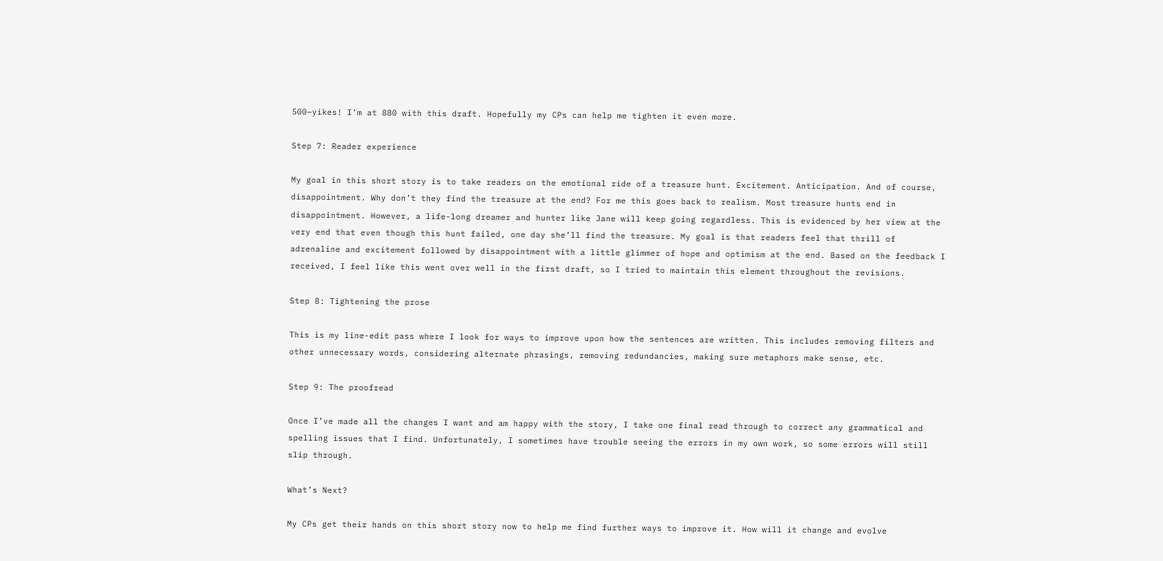500–yikes! I’m at 880 with this draft. Hopefully my CPs can help me tighten it even more.

Step 7: Reader experience

My goal in this short story is to take readers on the emotional ride of a treasure hunt. Excitement. Anticipation. And of course, disappointment. Why don’t they find the treasure at the end? For me this goes back to realism. Most treasure hunts end in disappointment. However, a life-long dreamer and hunter like Jane will keep going regardless. This is evidenced by her view at the very end that even though this hunt failed, one day she’ll find the treasure. My goal is that readers feel that thrill of adrenaline and excitement followed by disappointment with a little glimmer of hope and optimism at the end. Based on the feedback I received, I feel like this went over well in the first draft, so I tried to maintain this element throughout the revisions.

Step 8: Tightening the prose

This is my line-edit pass where I look for ways to improve upon how the sentences are written. This includes removing filters and other unnecessary words, considering alternate phrasings, removing redundancies, making sure metaphors make sense, etc.

Step 9: The proofread

Once I’ve made all the changes I want and am happy with the story, I take one final read through to correct any grammatical and spelling issues that I find. Unfortunately, I sometimes have trouble seeing the errors in my own work, so some errors will still slip through.

What’s Next?

My CPs get their hands on this short story now to help me find further ways to improve it. How will it change and evolve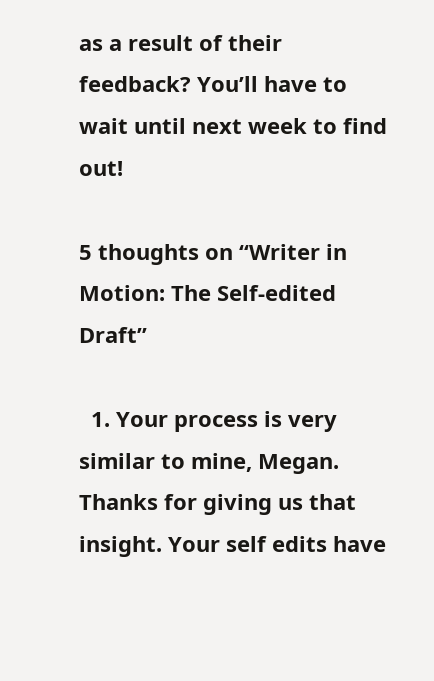as a result of their feedback? You’ll have to wait until next week to find out!

5 thoughts on “Writer in Motion: The Self-edited Draft”

  1. Your process is very similar to mine, Megan. Thanks for giving us that insight. Your self edits have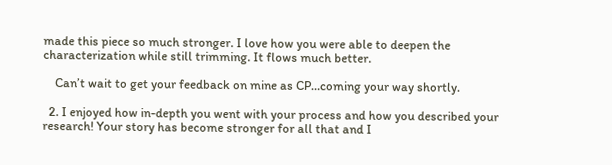made this piece so much stronger. I love how you were able to deepen the characterization while still trimming. It flows much better.

    Can’t wait to get your feedback on mine as CP…coming your way shortly.

  2. I enjoyed how in-depth you went with your process and how you described your research! Your story has become stronger for all that and I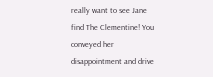really want to see Jane find The Clementine! You conveyed her disappointment and drive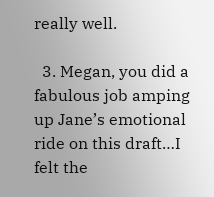really well.

  3. Megan, you did a fabulous job amping up Jane’s emotional ride on this draft…I felt the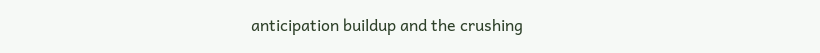anticipation buildup and the crushing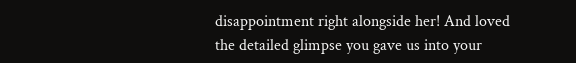disappointment right alongside her! And loved the detailed glimpse you gave us into your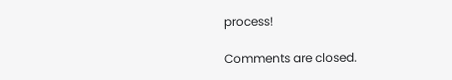process!

Comments are closed.